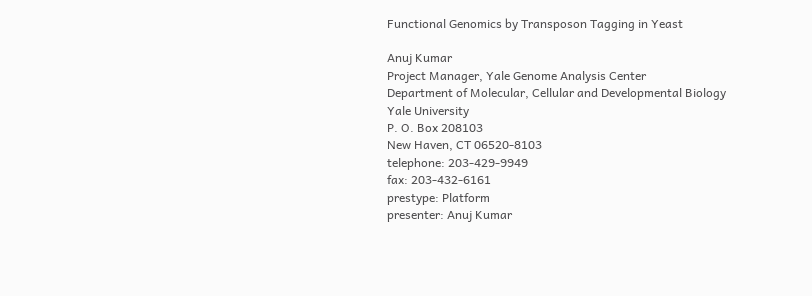Functional Genomics by Transposon Tagging in Yeast

Anuj Kumar
Project Manager, Yale Genome Analysis Center
Department of Molecular, Cellular and Developmental Biology
Yale University
P. O. Box 208103
New Haven, CT 06520-8103
telephone: 203-429-9949
fax: 203-432-6161
prestype: Platform
presenter: Anuj Kumar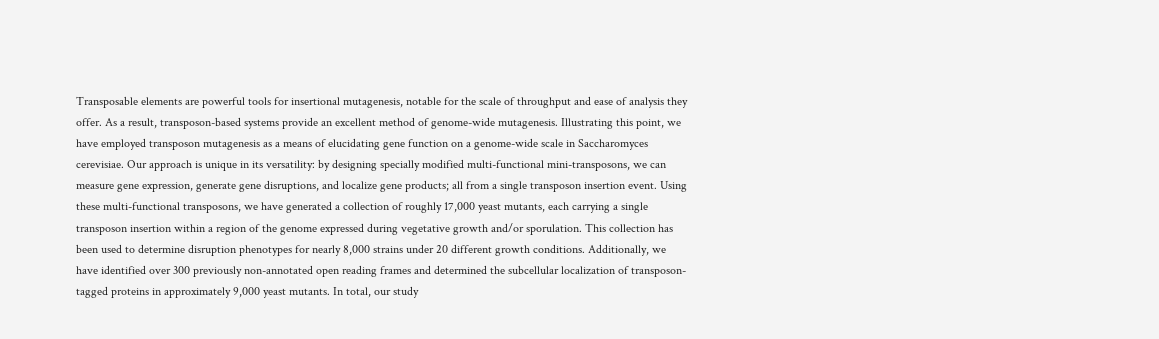Transposable elements are powerful tools for insertional mutagenesis, notable for the scale of throughput and ease of analysis they offer. As a result, transposon-based systems provide an excellent method of genome-wide mutagenesis. Illustrating this point, we have employed transposon mutagenesis as a means of elucidating gene function on a genome-wide scale in Saccharomyces cerevisiae. Our approach is unique in its versatility: by designing specially modified multi-functional mini-transposons, we can measure gene expression, generate gene disruptions, and localize gene products; all from a single transposon insertion event. Using these multi-functional transposons, we have generated a collection of roughly 17,000 yeast mutants, each carrying a single transposon insertion within a region of the genome expressed during vegetative growth and/or sporulation. This collection has been used to determine disruption phenotypes for nearly 8,000 strains under 20 different growth conditions. Additionally, we have identified over 300 previously non-annotated open reading frames and determined the subcellular localization of transposon-tagged proteins in approximately 9,000 yeast mutants. In total, our study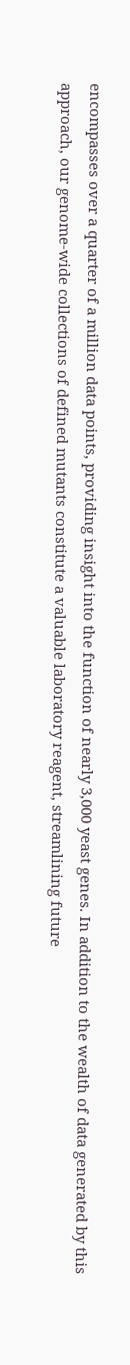encompasses over a quarter of a million data points, providing insight into the function of nearly 3,000 yeast genes. In addition to the wealth of data generated by this approach, our genome-wide collections of defined mutants constitute a valuable laboratory reagent, streamlining future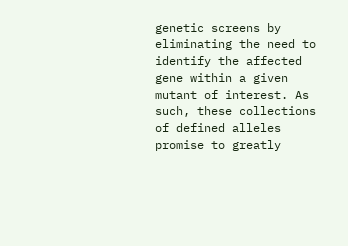genetic screens by eliminating the need to identify the affected gene within a given mutant of interest. As such, these collections of defined alleles promise to greatly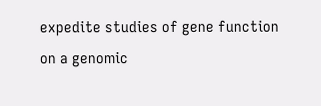expedite studies of gene function on a genomic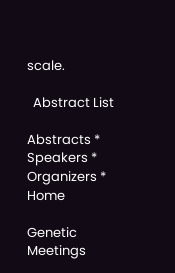scale.

  Abstract List

Abstracts * Speakers * Organizers * Home

Genetic Meetings